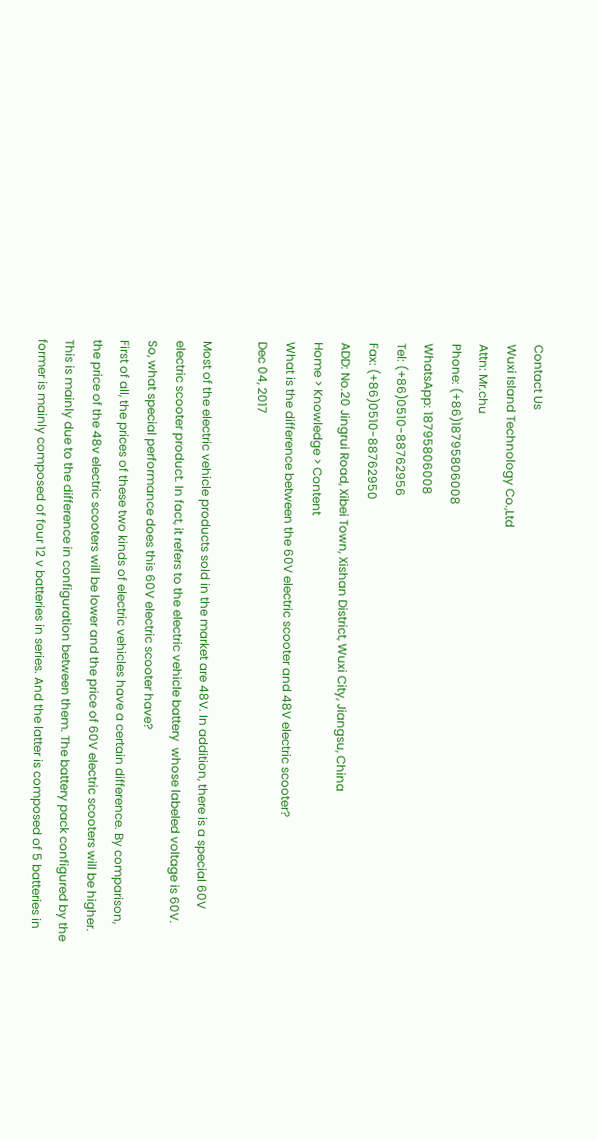Contact Us
Wuxi Island Technology Co.,Ltd
Attn: Mr.chu
Phone: (+86)18795806008
WhatsApp: 18795806008
Tel: (+86)0510-88762956
Fax: (+86)0510-88762950
ADD: No.20 Jingrui Road, Xibei Town, Xishan District, Wuxi City, Jiangsu, China
Home > Knowledge > Content
What is the difference between the 60V electric scooter and 48V electric scooter?
Dec 04, 2017

Most of the electric vehicle products sold in the market are 48V. In addition, there is a special 60V electric scooter product. In fact, it refers to the electric vehicle battery  whose labeled voltage is 60V. So, what special performance does this 60V electric scooter have?
First of all, the prices of these two kinds of electric vehicles have a certain difference. By comparison, the price of the 48v electric scooters will be lower and the price of 60V electric scooters will be higher. This is mainly due to the difference in configuration between them. The battery pack configured by the former is mainly composed of four 12 v batteries in series. And the latter is composed of 5 batteries in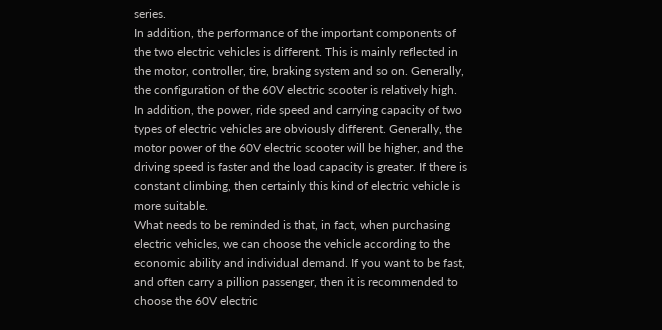series.
In addition, the performance of the important components of the two electric vehicles is different. This is mainly reflected in the motor, controller, tire, braking system and so on. Generally, the configuration of the 60V electric scooter is relatively high.
In addition, the power, ride speed and carrying capacity of two types of electric vehicles are obviously different. Generally, the motor power of the 60V electric scooter will be higher, and the driving speed is faster and the load capacity is greater. If there is constant climbing, then certainly this kind of electric vehicle is more suitable.
What needs to be reminded is that, in fact, when purchasing electric vehicles, we can choose the vehicle according to the economic ability and individual demand. If you want to be fast, and often carry a pillion passenger, then it is recommended to choose the 60V electric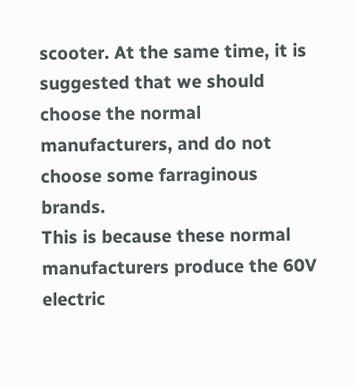scooter. At the same time, it is suggested that we should choose the normal manufacturers, and do not choose some farraginous brands.
This is because these normal manufacturers produce the 60V electric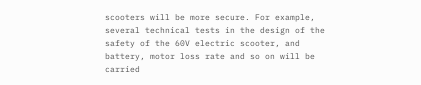scooters will be more secure. For example, several technical tests in the design of the safety of the 60V electric scooter, and battery, motor loss rate and so on will be carried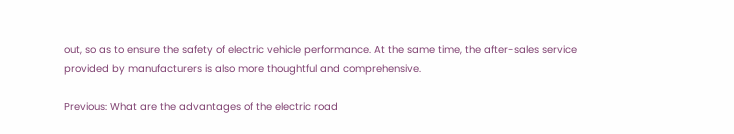out, so as to ensure the safety of electric vehicle performance. At the same time, the after-sales service provided by manufacturers is also more thoughtful and comprehensive.

Previous: What are the advantages of the electric road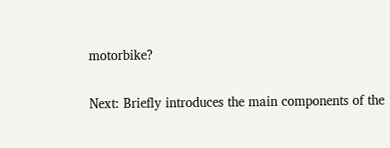motorbike?

Next: Briefly introduces the main components of the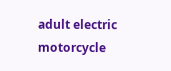adult electric motorcycle